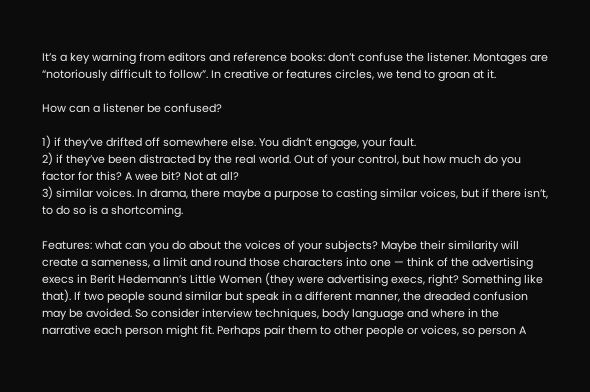It’s a key warning from editors and reference books: don’t confuse the listener. Montages are “notoriously difficult to follow”. In creative or features circles, we tend to groan at it.

How can a listener be confused?

1) if they’ve drifted off somewhere else. You didn’t engage, your fault.
2) if they’ve been distracted by the real world. Out of your control, but how much do you factor for this? A wee bit? Not at all?
3) similar voices. In drama, there maybe a purpose to casting similar voices, but if there isn’t, to do so is a shortcoming.

Features: what can you do about the voices of your subjects? Maybe their similarity will create a sameness, a limit and round those characters into one — think of the advertising execs in Berit Hedemann’s Little Women (they were advertising execs, right? Something like that). If two people sound similar but speak in a different manner, the dreaded confusion may be avoided. So consider interview techniques, body language and where in the narrative each person might fit. Perhaps pair them to other people or voices, so person A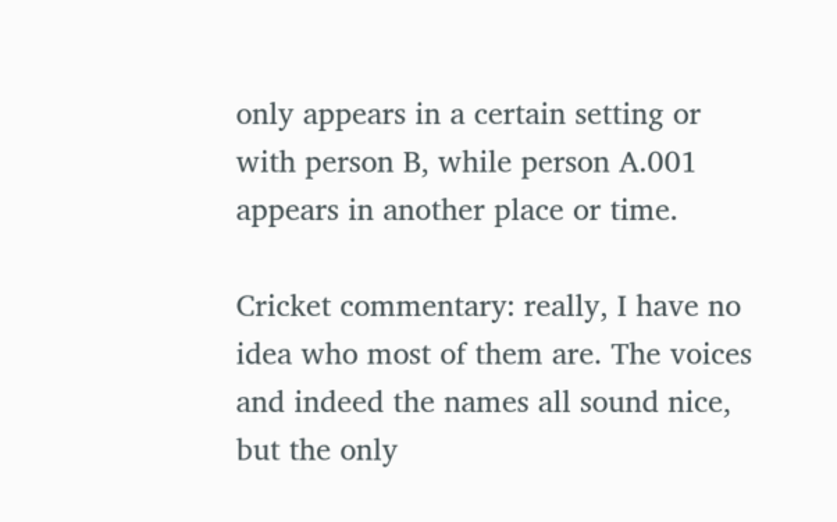only appears in a certain setting or with person B, while person A.001 appears in another place or time.

Cricket commentary: really, I have no idea who most of them are. The voices and indeed the names all sound nice, but the only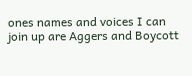ones names and voices I can join up are Aggers and Boycott